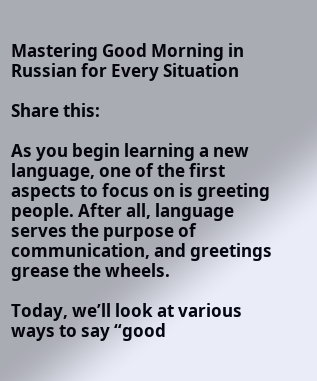Mastering Good Morning in Russian for Every Situation

Share this:

As you begin learning a new language, one of the first aspects to focus on is greeting people. After all, language serves the purpose of communication, and greetings grease the wheels.

Today, we’ll look at various ways to say “good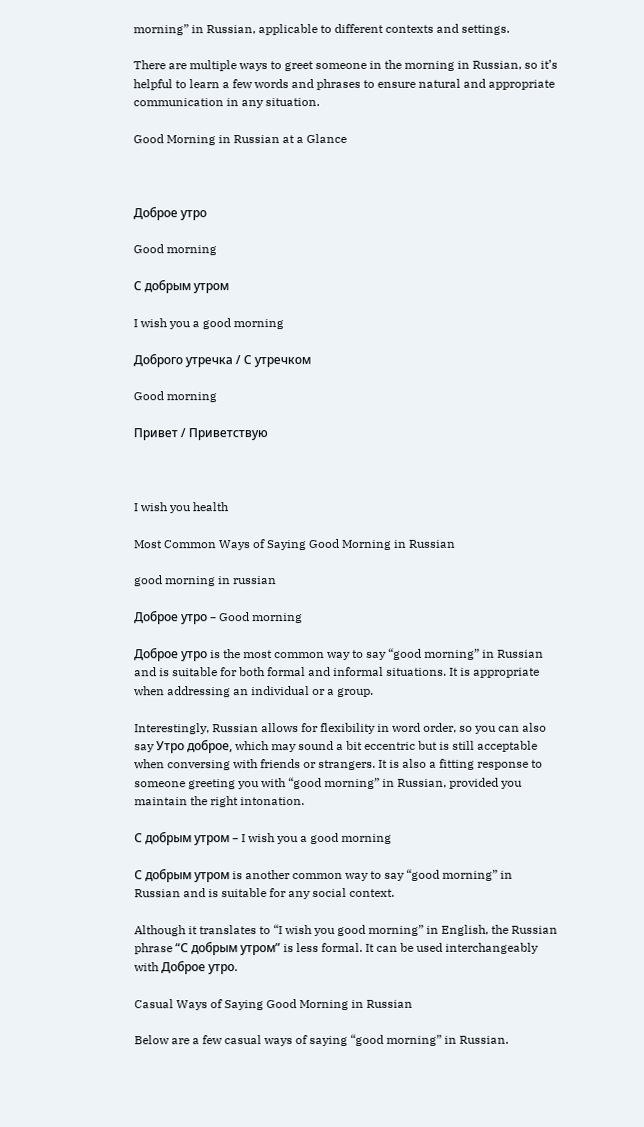morning” in Russian, applicable to different contexts and settings.

There are multiple ways to greet someone in the morning in Russian, so it’s helpful to learn a few words and phrases to ensure natural and appropriate communication in any situation.

Good Morning in Russian at a Glance



Доброе утро

Good morning

С добрым утром

I wish you a good morning

Доброго утречка / С утречком

Good morning

Привет / Приветствую



I wish you health

Most Common Ways of Saying Good Morning in Russian

good morning in russian

Доброе утро – Good morning

Доброе утро is the most common way to say “good morning” in Russian and is suitable for both formal and informal situations. It is appropriate when addressing an individual or a group.

Interestingly, Russian allows for flexibility in word order, so you can also say Утро доброе, which may sound a bit eccentric but is still acceptable when conversing with friends or strangers. It is also a fitting response to someone greeting you with “good morning” in Russian, provided you maintain the right intonation.

С добрым утром – I wish you a good morning

С добрым утром is another common way to say “good morning” in Russian and is suitable for any social context.

Although it translates to “I wish you good morning” in English, the Russian phrase “С добрым утром” is less formal. It can be used interchangeably with Доброе утро.

Casual Ways of Saying Good Morning in Russian

Below are a few casual ways of saying “good morning” in Russian.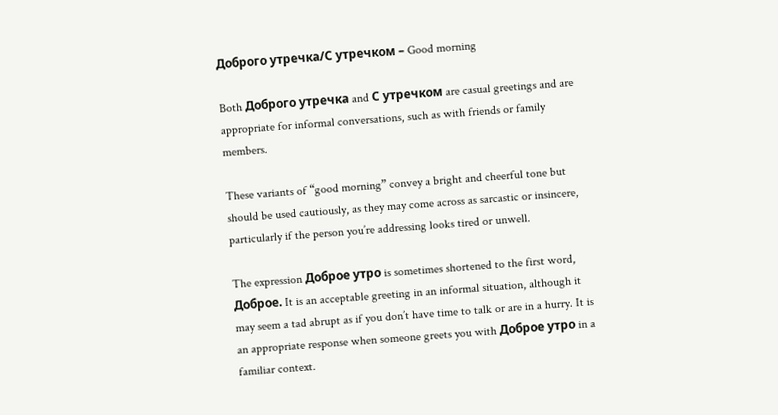Доброго утречка/С утречком – Good morning

Both Доброго утречка and С утречком are casual greetings and are appropriate for informal conversations, such as with friends or family members.

These variants of “good morning” convey a bright and cheerful tone but should be used cautiously, as they may come across as sarcastic or insincere, particularly if the person you’re addressing looks tired or unwell.

The expression Доброе утро is sometimes shortened to the first word, Доброе. It is an acceptable greeting in an informal situation, although it may seem a tad abrupt as if you don’t have time to talk or are in a hurry. It is an appropriate response when someone greets you with Доброе утро in a familiar context.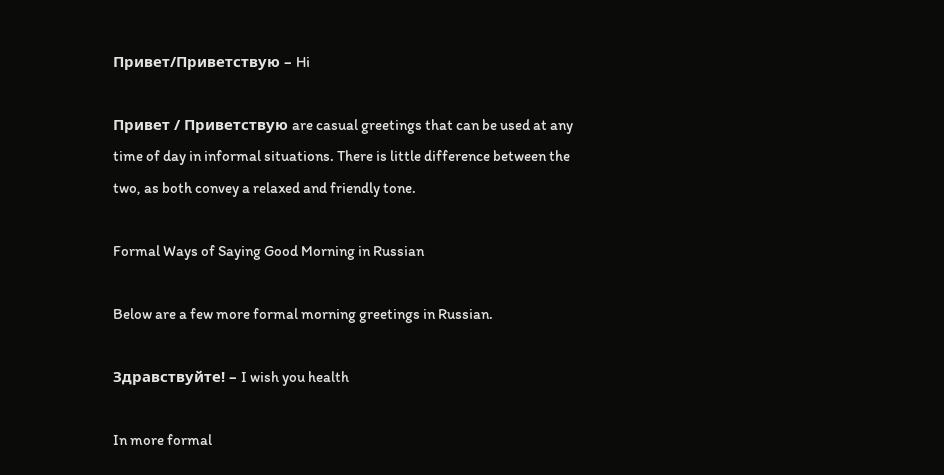Привет/Приветствую – Hi

Привет / Приветствую are casual greetings that can be used at any time of day in informal situations. There is little difference between the two, as both convey a relaxed and friendly tone.

Formal Ways of Saying Good Morning in Russian

Below are a few more formal morning greetings in Russian.

Здравствуйте! – I wish you health

In more formal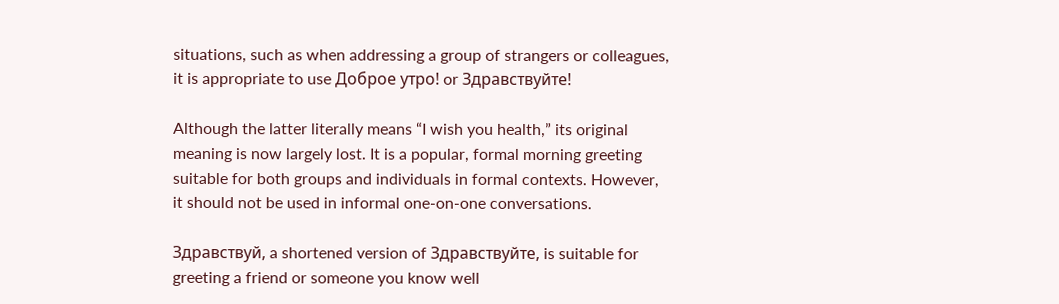situations, such as when addressing a group of strangers or colleagues, it is appropriate to use Доброе утро! or Здравствуйте!

Although the latter literally means “I wish you health,” its original meaning is now largely lost. It is a popular, formal morning greeting suitable for both groups and individuals in formal contexts. However, it should not be used in informal one-on-one conversations.

Здравствуй, a shortened version of Здравствуйте, is suitable for greeting a friend or someone you know well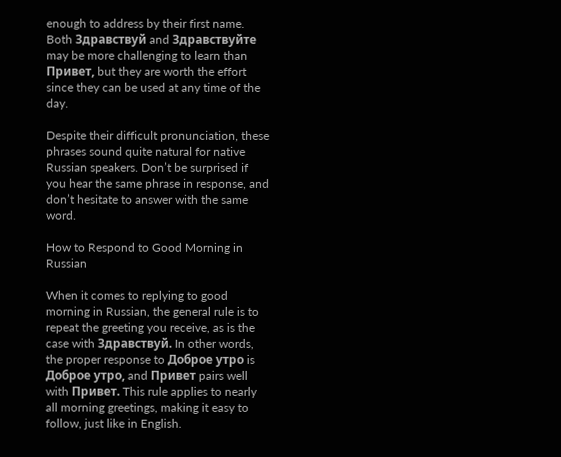enough to address by their first name. Both Здравствуй and Здравствуйте may be more challenging to learn than Привет, but they are worth the effort since they can be used at any time of the day.

Despite their difficult pronunciation, these phrases sound quite natural for native Russian speakers. Don’t be surprised if you hear the same phrase in response, and don’t hesitate to answer with the same word.

How to Respond to Good Morning in Russian

When it comes to replying to good morning in Russian, the general rule is to repeat the greeting you receive, as is the case with Здравствуй. In other words, the proper response to Доброе утро is Доброе утро, and Привет pairs well with Привет. This rule applies to nearly all morning greetings, making it easy to follow, just like in English.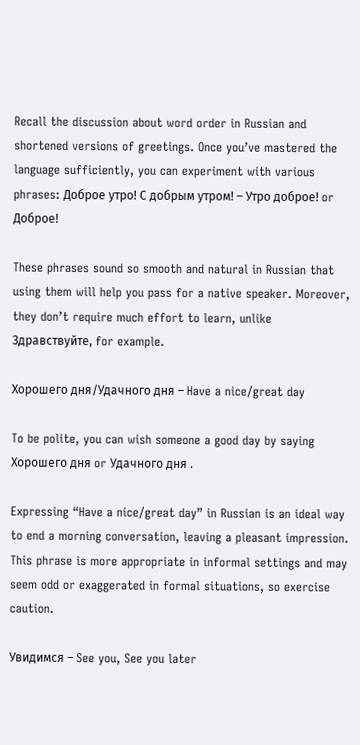Recall the discussion about word order in Russian and shortened versions of greetings. Once you’ve mastered the language sufficiently, you can experiment with various phrases: Доброе утро! С добрым утром! – Утро доброе! or Доброе!

These phrases sound so smooth and natural in Russian that using them will help you pass for a native speaker. Moreover, they don’t require much effort to learn, unlike Здравствуйте, for example.

Хорошего дня/Удачного дня – Have a nice/great day

To be polite, you can wish someone a good day by saying Хорошего дня or Удачного дня .

Expressing “Have a nice/great day” in Russian is an ideal way to end a morning conversation, leaving a pleasant impression. This phrase is more appropriate in informal settings and may seem odd or exaggerated in formal situations, so exercise caution.

Увидимся – See you, See you later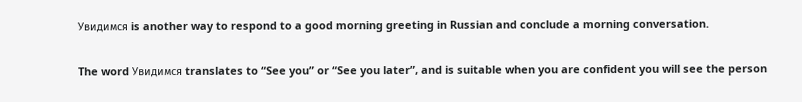Увидимся is another way to respond to a good morning greeting in Russian and conclude a morning conversation.

The word Увидимся translates to “See you” or “See you later”, and is suitable when you are confident you will see the person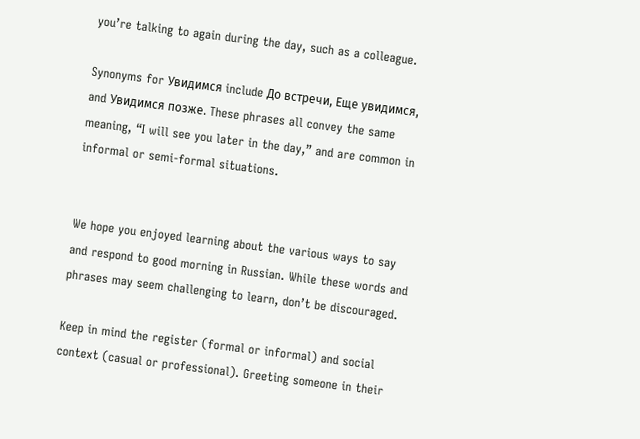you’re talking to again during the day, such as a colleague.

Synonyms for Увидимся include До встречи, Еще увидимся, and Увидимся позже. These phrases all convey the same meaning, “I will see you later in the day,” and are common in informal or semi-formal situations.


We hope you enjoyed learning about the various ways to say and respond to good morning in Russian. While these words and phrases may seem challenging to learn, don’t be discouraged.

Keep in mind the register (formal or informal) and social context (casual or professional). Greeting someone in their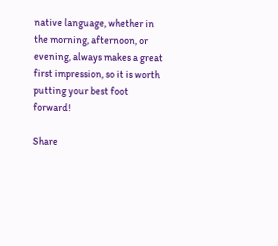native language, whether in the morning, afternoon, or evening, always makes a great first impression, so it is worth putting your best foot forward!

Share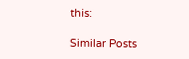this:

Similar Posts